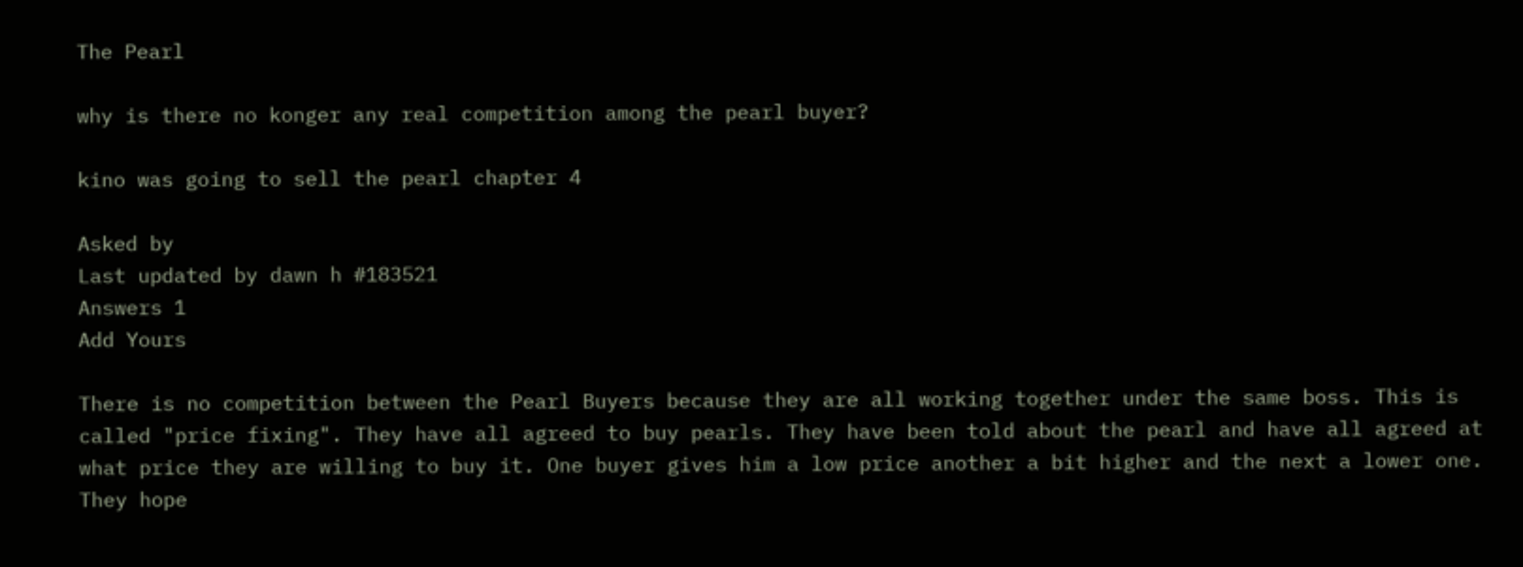The Pearl

why is there no konger any real competition among the pearl buyer?

kino was going to sell the pearl chapter 4

Asked by
Last updated by dawn h #183521
Answers 1
Add Yours

There is no competition between the Pearl Buyers because they are all working together under the same boss. This is called "price fixing". They have all agreed to buy pearls. They have been told about the pearl and have all agreed at what price they are willing to buy it. One buyer gives him a low price another a bit higher and the next a lower one. They hope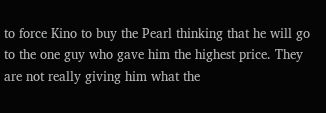to force Kino to buy the Pearl thinking that he will go to the one guy who gave him the highest price. They are not really giving him what the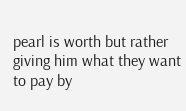pearl is worth but rather giving him what they want to pay by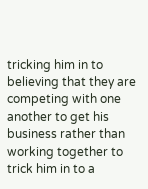tricking him in to believing that they are competing with one another to get his business rather than working together to trick him in to a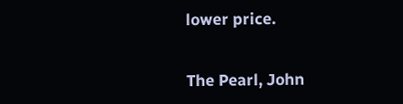lower price.


The Pearl, John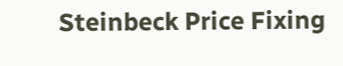Steinbeck Price Fixing